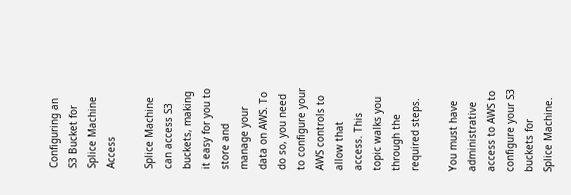Configuring an S3 Bucket for Splice Machine Access

Splice Machine can access S3 buckets, making it easy for you to store and manage your data on AWS. To do so, you need to configure your AWS controls to allow that access. This topic walks you through the required steps.

You must have administrative access to AWS to configure your S3 buckets for Splice Machine.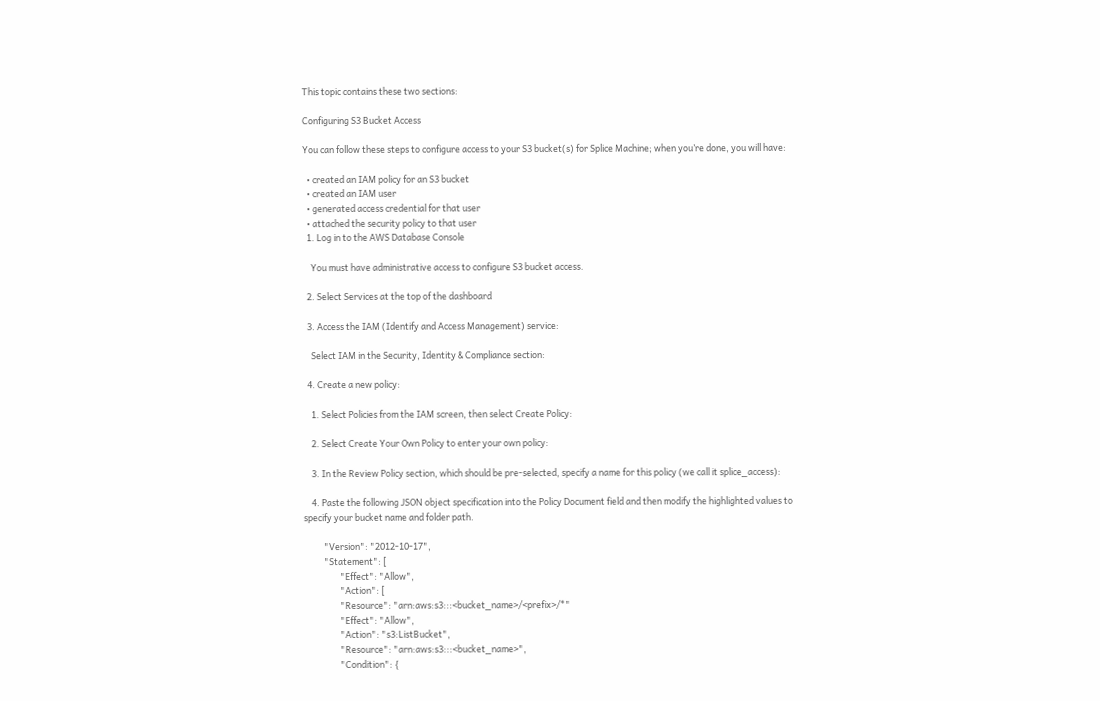This topic contains these two sections:

Configuring S3 Bucket Access

You can follow these steps to configure access to your S3 bucket(s) for Splice Machine; when you’re done, you will have:

  • created an IAM policy for an S3 bucket
  • created an IAM user
  • generated access credential for that user
  • attached the security policy to that user
  1. Log in to the AWS Database Console

    You must have administrative access to configure S3 bucket access.

  2. Select Services at the top of the dashboard

  3. Access the IAM (Identify and Access Management) service:

    Select IAM in the Security, Identity & Compliance section:

  4. Create a new policy:

    1. Select Policies from the IAM screen, then select Create Policy:

    2. Select Create Your Own Policy to enter your own policy:

    3. In the Review Policy section, which should be pre-selected, specify a name for this policy (we call it splice_access):

    4. Paste the following JSON object specification into the Policy Document field and then modify the highlighted values to specify your bucket name and folder path.

          "Version": "2012-10-17",
          "Statement": [
                  "Effect": "Allow",
                  "Action": [
                  "Resource": "arn:aws:s3:::<bucket_name>/<prefix>/*"
                  "Effect": "Allow",
                  "Action": "s3:ListBucket",
                  "Resource": "arn:aws:s3:::<bucket_name>",
                  "Condition": {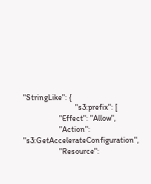"StringLike": {
                          "s3:prefix": [
                  "Effect": "Allow",
                  "Action": "s3:GetAccelerateConfiguration",
                  "Resource":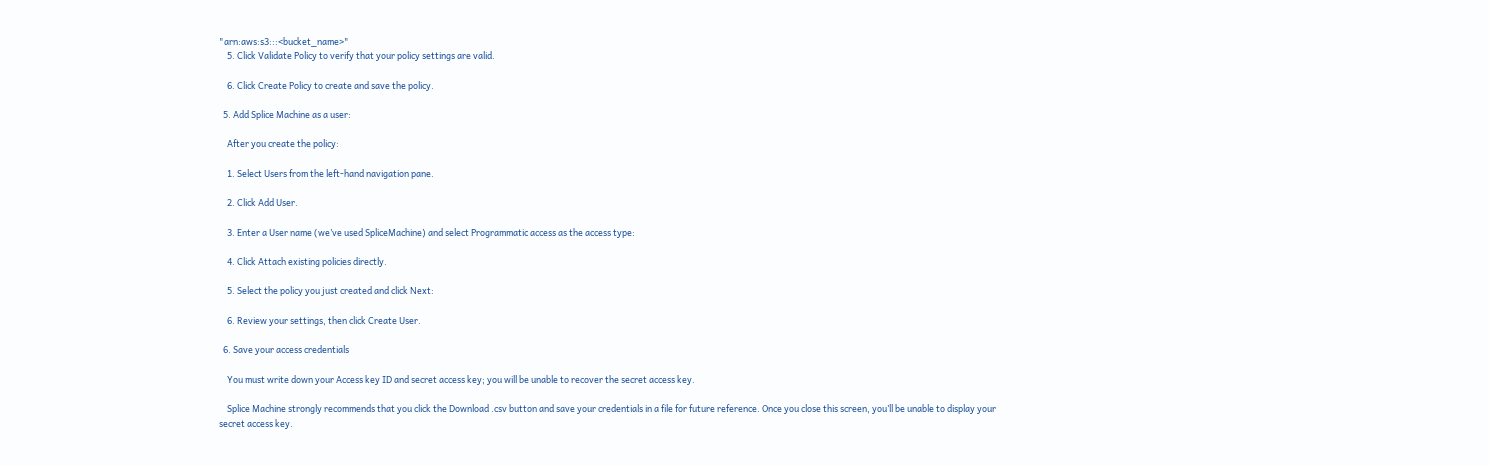"arn:aws:s3:::<bucket_name>"
    5. Click Validate Policy to verify that your policy settings are valid.

    6. Click Create Policy to create and save the policy.

  5. Add Splice Machine as a user:

    After you create the policy:

    1. Select Users from the left-hand navigation pane.

    2. Click Add User.

    3. Enter a User name (we’ve used SpliceMachine) and select Programmatic access as the access type:

    4. Click Attach existing policies directly.

    5. Select the policy you just created and click Next:

    6. Review your settings, then click Create User.

  6. Save your access credentials

    You must write down your Access key ID and secret access key; you will be unable to recover the secret access key.

    Splice Machine strongly recommends that you click the Download .csv button and save your credentials in a file for future reference. Once you close this screen, you’ll be unable to display your secret access key.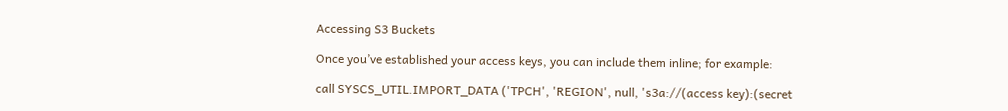Accessing S3 Buckets

Once you’ve established your access keys, you can include them inline; for example:

call SYSCS_UTIL.IMPORT_DATA ('TPCH', 'REGION', null, 's3a://(access key):(secret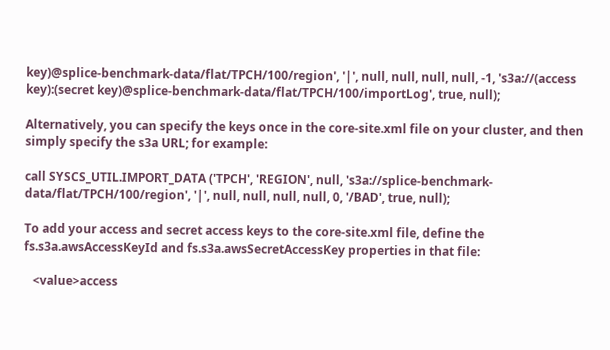key)@splice-benchmark-data/flat/TPCH/100/region', '|', null, null, null, null, -1, 's3a://(access key):(secret key)@splice-benchmark-data/flat/TPCH/100/importLog', true, null);

Alternatively, you can specify the keys once in the core-site.xml file on your cluster, and then simply specify the s3a URL; for example:

call SYSCS_UTIL.IMPORT_DATA ('TPCH', 'REGION', null, 's3a://splice-benchmark-data/flat/TPCH/100/region', '|', null, null, null, null, 0, '/BAD', true, null);

To add your access and secret access keys to the core-site.xml file, define the fs.s3a.awsAccessKeyId and fs.s3a.awsSecretAccessKey properties in that file:

   <value>access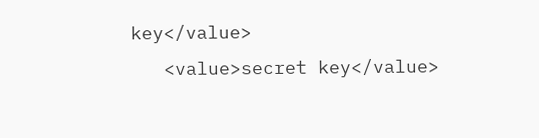key</value>
   <value>secret key</value>